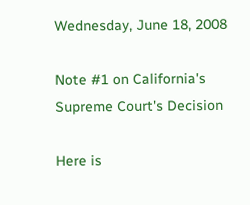Wednesday, June 18, 2008

Note #1 on California's Supreme Court's Decision

Here is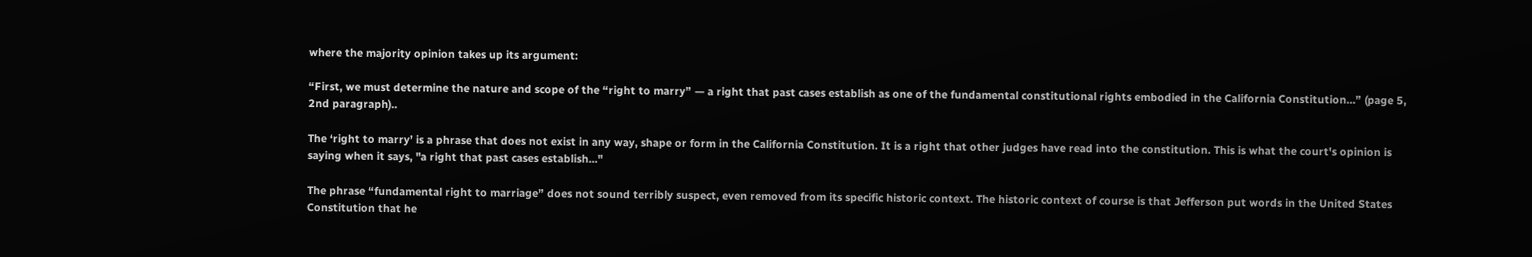where the majority opinion takes up its argument:

“First, we must determine the nature and scope of the “right to marry” — a right that past cases establish as one of the fundamental constitutional rights embodied in the California Constitution…” (page 5, 2nd paragraph)..

The ‘right to marry’ is a phrase that does not exist in any way, shape or form in the California Constitution. It is a right that other judges have read into the constitution. This is what the court's opinion is saying when it says, "a right that past cases establish..."

The phrase “fundamental right to marriage” does not sound terribly suspect, even removed from its specific historic context. The historic context of course is that Jefferson put words in the United States Constitution that he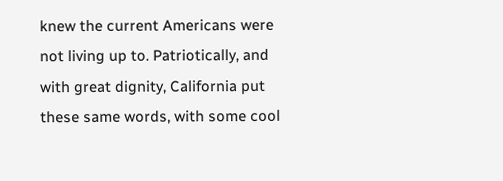knew the current Americans were not living up to. Patriotically, and with great dignity, California put these same words, with some cool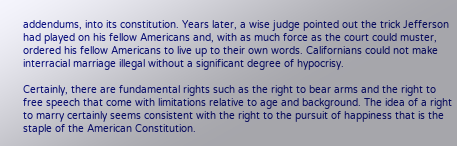addendums, into its constitution. Years later, a wise judge pointed out the trick Jefferson had played on his fellow Americans and, with as much force as the court could muster, ordered his fellow Americans to live up to their own words. Californians could not make interracial marriage illegal without a significant degree of hypocrisy.

Certainly, there are fundamental rights such as the right to bear arms and the right to free speech that come with limitations relative to age and background. The idea of a right to marry certainly seems consistent with the right to the pursuit of happiness that is the staple of the American Constitution.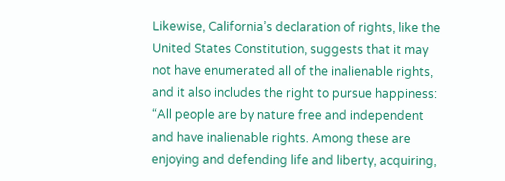Likewise, California’s declaration of rights, like the United States Constitution, suggests that it may not have enumerated all of the inalienable rights, and it also includes the right to pursue happiness: “All people are by nature free and independent and have inalienable rights. Among these are enjoying and defending life and liberty, acquiring,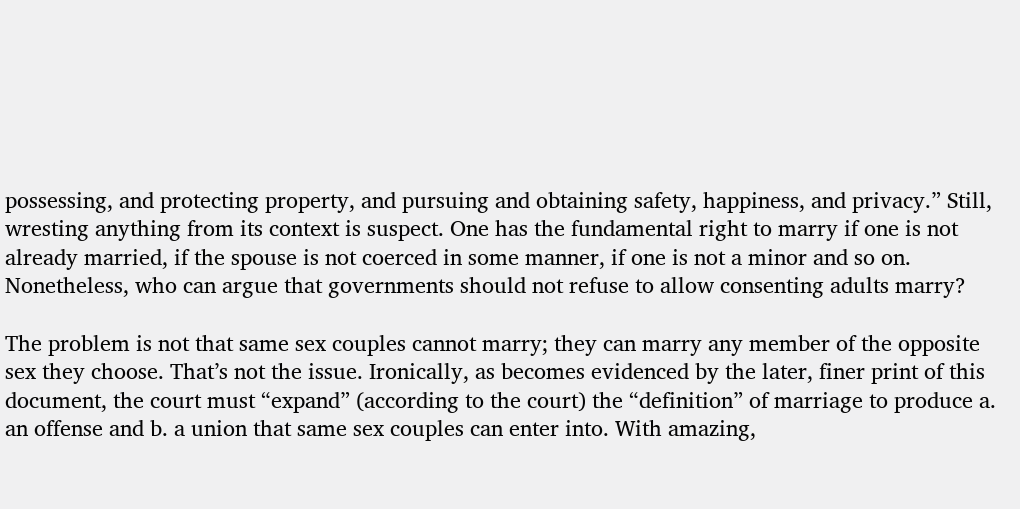possessing, and protecting property, and pursuing and obtaining safety, happiness, and privacy.” Still, wresting anything from its context is suspect. One has the fundamental right to marry if one is not already married, if the spouse is not coerced in some manner, if one is not a minor and so on. Nonetheless, who can argue that governments should not refuse to allow consenting adults marry?

The problem is not that same sex couples cannot marry; they can marry any member of the opposite sex they choose. That’s not the issue. Ironically, as becomes evidenced by the later, finer print of this document, the court must “expand” (according to the court) the “definition” of marriage to produce a. an offense and b. a union that same sex couples can enter into. With amazing,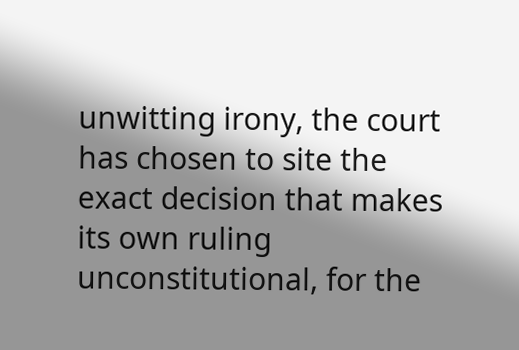unwitting irony, the court has chosen to site the exact decision that makes its own ruling unconstitutional, for the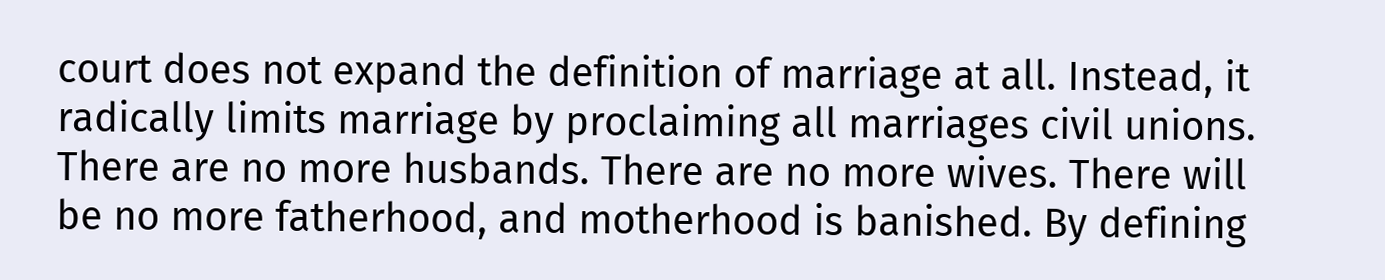court does not expand the definition of marriage at all. Instead, it radically limits marriage by proclaiming all marriages civil unions. There are no more husbands. There are no more wives. There will be no more fatherhood, and motherhood is banished. By defining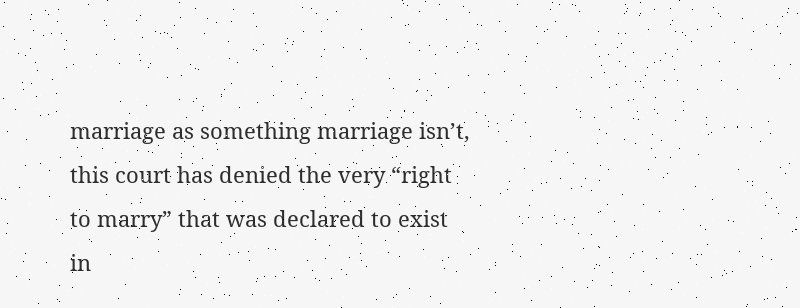marriage as something marriage isn’t, this court has denied the very “right to marry” that was declared to exist in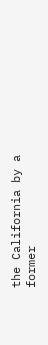the California by a former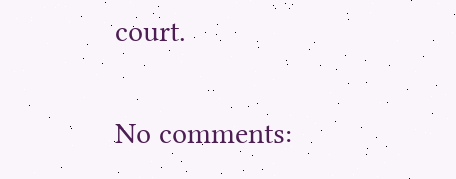court.

No comments: